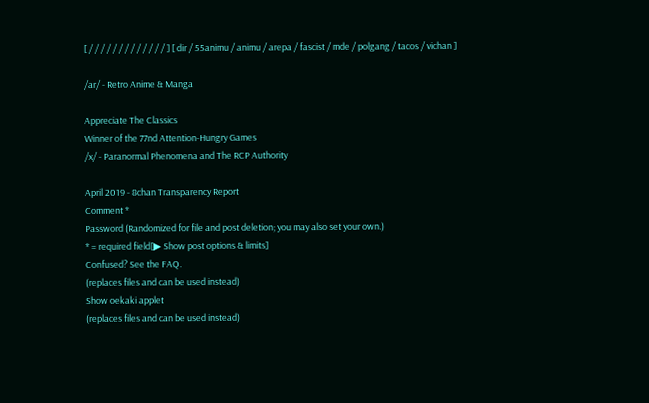[ / / / / / / / / / / / / / ] [ dir / 55animu / animu / arepa / fascist / mde / polgang / tacos / vichan ]

/ar/ - Retro Anime & Manga

Appreciate The Classics
Winner of the 77nd Attention-Hungry Games
/x/ - Paranormal Phenomena and The RCP Authority

April 2019 - 8chan Transparency Report
Comment *
Password (Randomized for file and post deletion; you may also set your own.)
* = required field[▶ Show post options & limits]
Confused? See the FAQ.
(replaces files and can be used instead)
Show oekaki applet
(replaces files and can be used instead)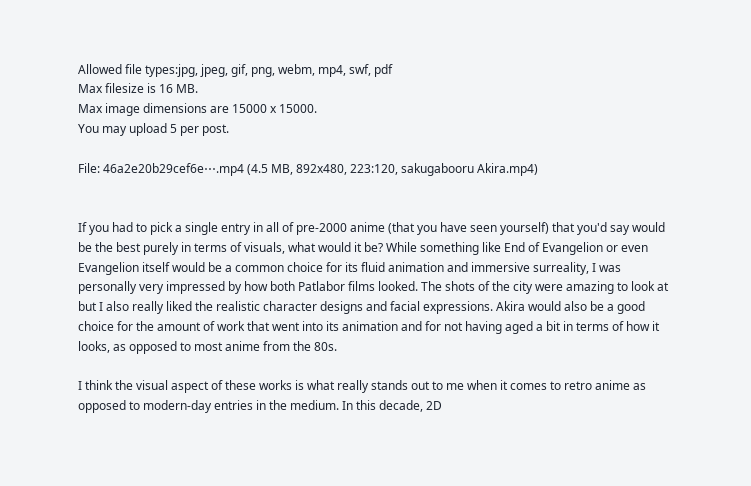Allowed file types:jpg, jpeg, gif, png, webm, mp4, swf, pdf
Max filesize is 16 MB.
Max image dimensions are 15000 x 15000.
You may upload 5 per post.

File: 46a2e20b29cef6e⋯.mp4 (4.5 MB, 892x480, 223:120, sakugabooru Akira.mp4)


If you had to pick a single entry in all of pre-2000 anime (that you have seen yourself) that you'd say would be the best purely in terms of visuals, what would it be? While something like End of Evangelion or even Evangelion itself would be a common choice for its fluid animation and immersive surreality, I was personally very impressed by how both Patlabor films looked. The shots of the city were amazing to look at but I also really liked the realistic character designs and facial expressions. Akira would also be a good choice for the amount of work that went into its animation and for not having aged a bit in terms of how it looks, as opposed to most anime from the 80s.

I think the visual aspect of these works is what really stands out to me when it comes to retro anime as opposed to modern-day entries in the medium. In this decade, 2D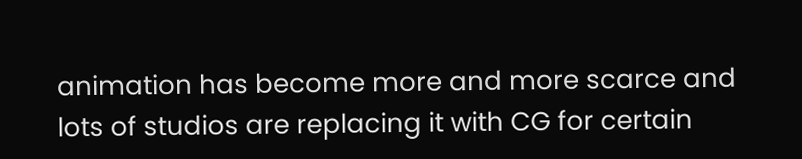animation has become more and more scarce and lots of studios are replacing it with CG for certain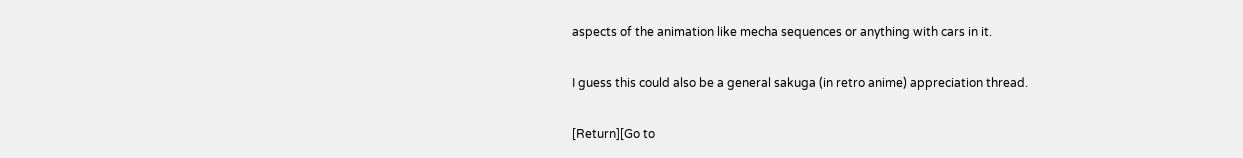aspects of the animation like mecha sequences or anything with cars in it.

I guess this could also be a general sakuga (in retro anime) appreciation thread.

[Return][Go to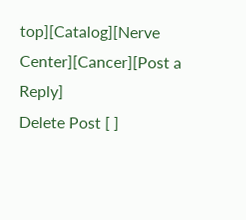top][Catalog][Nerve Center][Cancer][Post a Reply]
Delete Post [ ]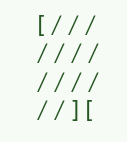[ / / / / / / / / / / / / / ] [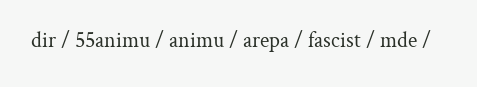dir / 55animu / animu / arepa / fascist / mde /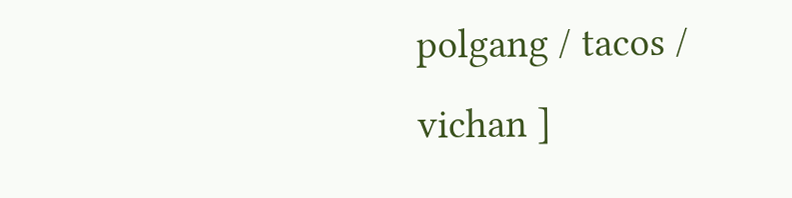polgang / tacos / vichan ]